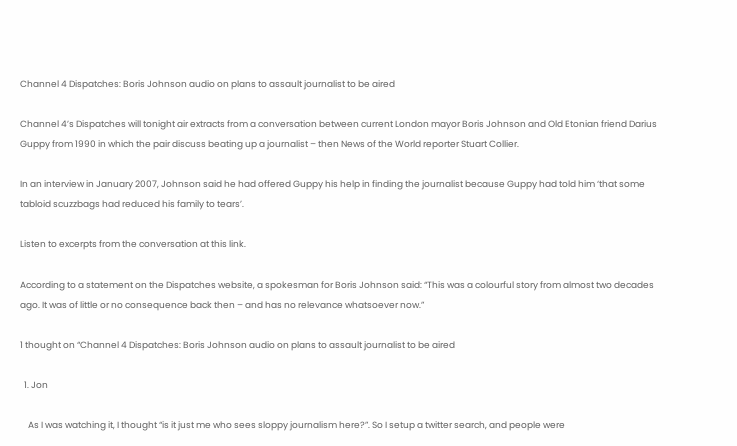Channel 4 Dispatches: Boris Johnson audio on plans to assault journalist to be aired

Channel 4’s Dispatches will tonight air extracts from a conversation between current London mayor Boris Johnson and Old Etonian friend Darius Guppy from 1990 in which the pair discuss beating up a journalist – then News of the World reporter Stuart Collier.

In an interview in January 2007, Johnson said he had offered Guppy his help in finding the journalist because Guppy had told him ‘that some tabloid scuzzbags had reduced his family to tears’.

Listen to excerpts from the conversation at this link.

According to a statement on the Dispatches website, a spokesman for Boris Johnson said: “This was a colourful story from almost two decades ago. It was of little or no consequence back then – and has no relevance whatsoever now.”

1 thought on “Channel 4 Dispatches: Boris Johnson audio on plans to assault journalist to be aired

  1. Jon

    As I was watching it, I thought “is it just me who sees sloppy journalism here?”. So I setup a twitter search, and people were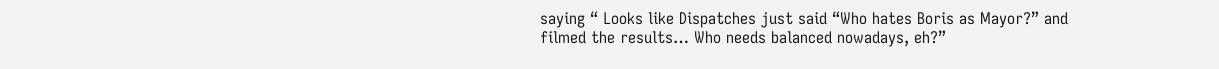saying “ Looks like Dispatches just said “Who hates Boris as Mayor?” and filmed the results… Who needs balanced nowadays, eh?”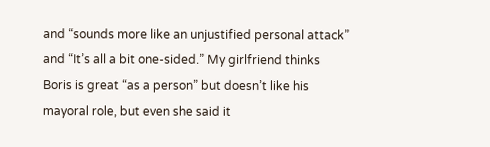and “sounds more like an unjustified personal attack” and “It’s all a bit one-sided.” My girlfriend thinks Boris is great “as a person” but doesn’t like his mayoral role, but even she said it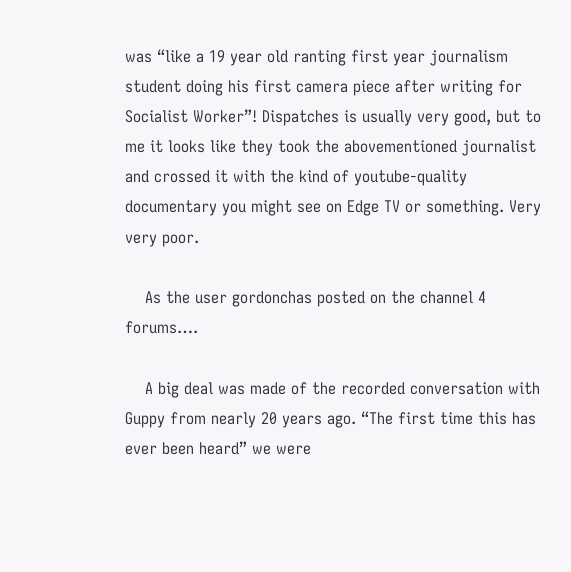was “like a 19 year old ranting first year journalism student doing his first camera piece after writing for Socialist Worker”! Dispatches is usually very good, but to me it looks like they took the abovementioned journalist and crossed it with the kind of youtube-quality documentary you might see on Edge TV or something. Very very poor.

    As the user gordonchas posted on the channel 4 forums….

    A big deal was made of the recorded conversation with Guppy from nearly 20 years ago. “The first time this has ever been heard” we were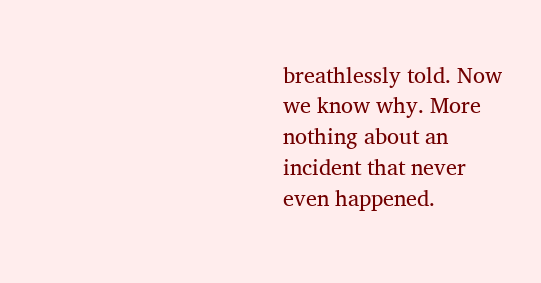breathlessly told. Now we know why. More nothing about an incident that never even happened.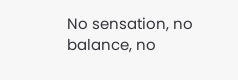No sensation, no balance, no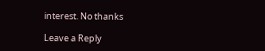interest. No thanks

Leave a Reply